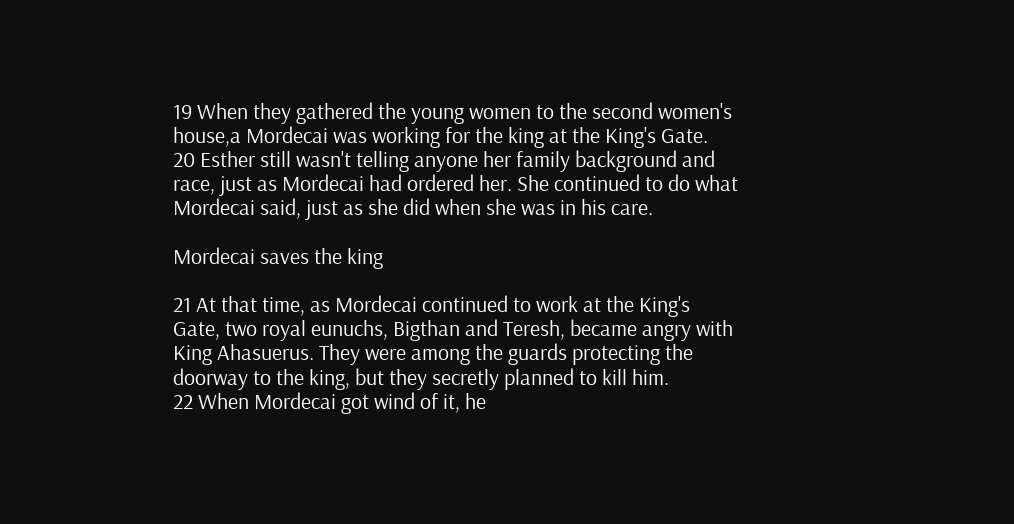19 When they gathered the young women to the second women's house,a Mordecai was working for the king at the King's Gate.
20 Esther still wasn't telling anyone her family background and race, just as Mordecai had ordered her. She continued to do what Mordecai said, just as she did when she was in his care.

Mordecai saves the king

21 At that time, as Mordecai continued to work at the King's Gate, two royal eunuchs, Bigthan and Teresh, became angry with King Ahasuerus. They were among the guards protecting the doorway to the king, but they secretly planned to kill him.
22 When Mordecai got wind of it, he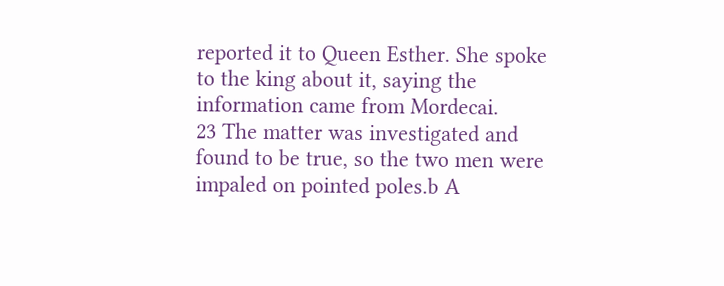reported it to Queen Esther. She spoke to the king about it, saying the information came from Mordecai.
23 The matter was investigated and found to be true, so the two men were impaled on pointed poles.b A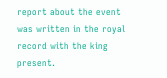report about the event was written in the royal record with the king present.